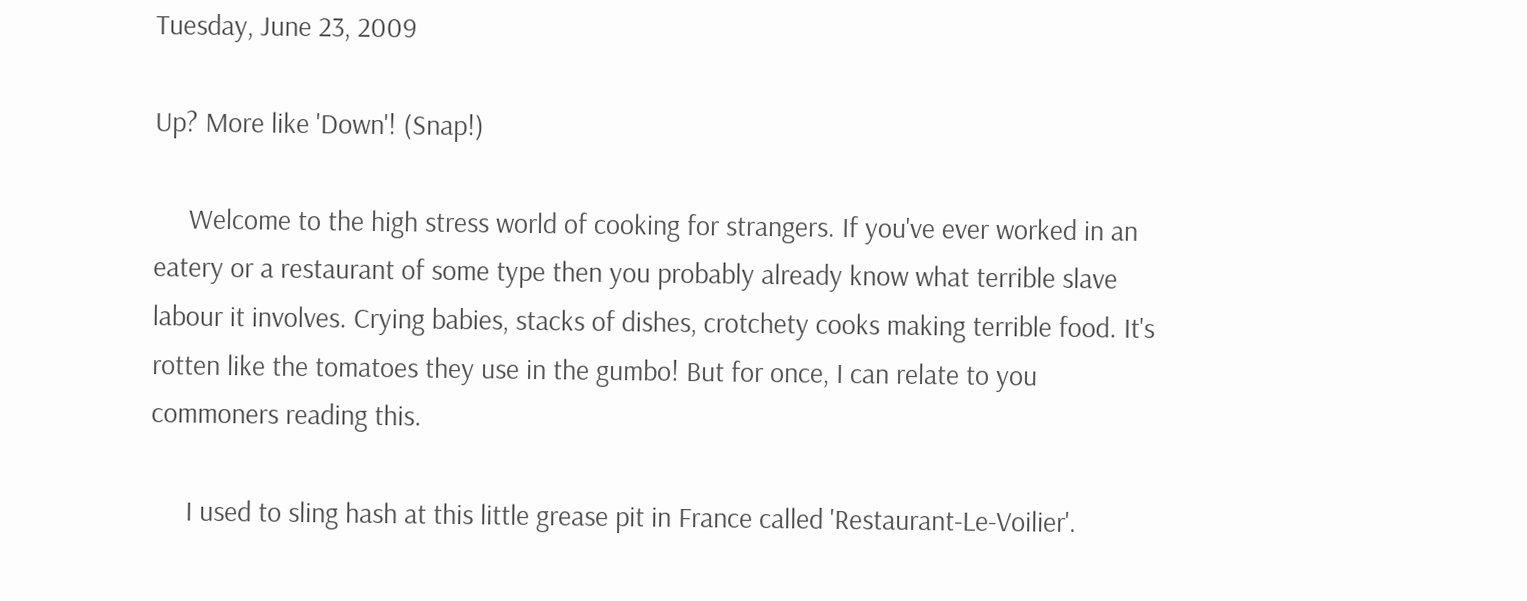Tuesday, June 23, 2009

Up? More like 'Down'! (Snap!)

     Welcome to the high stress world of cooking for strangers. If you've ever worked in an eatery or a restaurant of some type then you probably already know what terrible slave labour it involves. Crying babies, stacks of dishes, crotchety cooks making terrible food. It's rotten like the tomatoes they use in the gumbo! But for once, I can relate to you commoners reading this.

     I used to sling hash at this little grease pit in France called 'Restaurant-Le-Voilier'.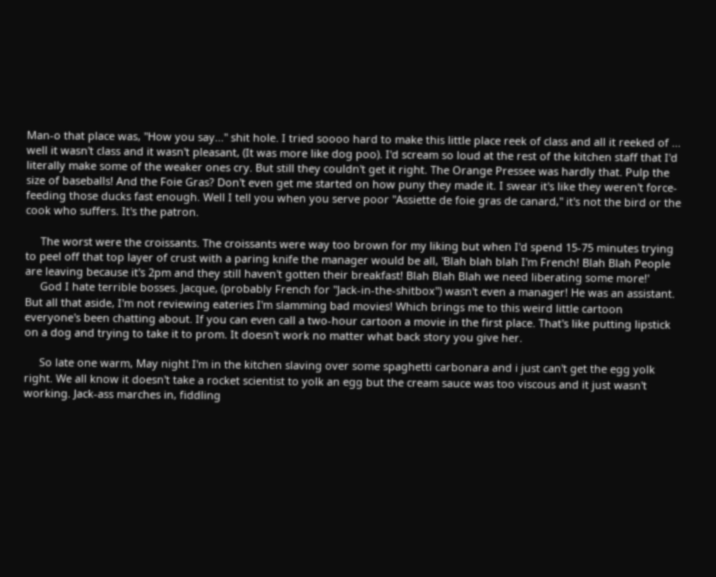Man-o that place was, "How you say..." shit hole. I tried soooo hard to make this little place reek of class and all it reeked of ... well it wasn't class and it wasn't pleasant, (It was more like dog poo). I'd scream so loud at the rest of the kitchen staff that I'd literally make some of the weaker ones cry. But still they couldn't get it right. The Orange Pressee was hardly that. Pulp the size of baseballs! And the Foie Gras? Don't even get me started on how puny they made it. I swear it's like they weren't force-feeding those ducks fast enough. Well I tell you when you serve poor "Assiette de foie gras de canard," it's not the bird or the cook who suffers. It's the patron.

     The worst were the croissants. The croissants were way too brown for my liking but when I'd spend 15-75 minutes trying to peel off that top layer of crust with a paring knife the manager would be all, 'Blah blah blah I'm French! Blah Blah People are leaving because it's 2pm and they still haven't gotten their breakfast! Blah Blah Blah we need liberating some more!'
     God I hate terrible bosses. Jacque, (probably French for "Jack-in-the-shitbox") wasn't even a manager! He was an assistant. But all that aside, I'm not reviewing eateries I'm slamming bad movies! Which brings me to this weird little cartoon everyone's been chatting about. If you can even call a two-hour cartoon a movie in the first place. That's like putting lipstick on a dog and trying to take it to prom. It doesn't work no matter what back story you give her.

     So late one warm, May night I'm in the kitchen slaving over some spaghetti carbonara and i just can't get the egg yolk right. We all know it doesn't take a rocket scientist to yolk an egg but the cream sauce was too viscous and it just wasn't working. Jack-ass marches in, fiddling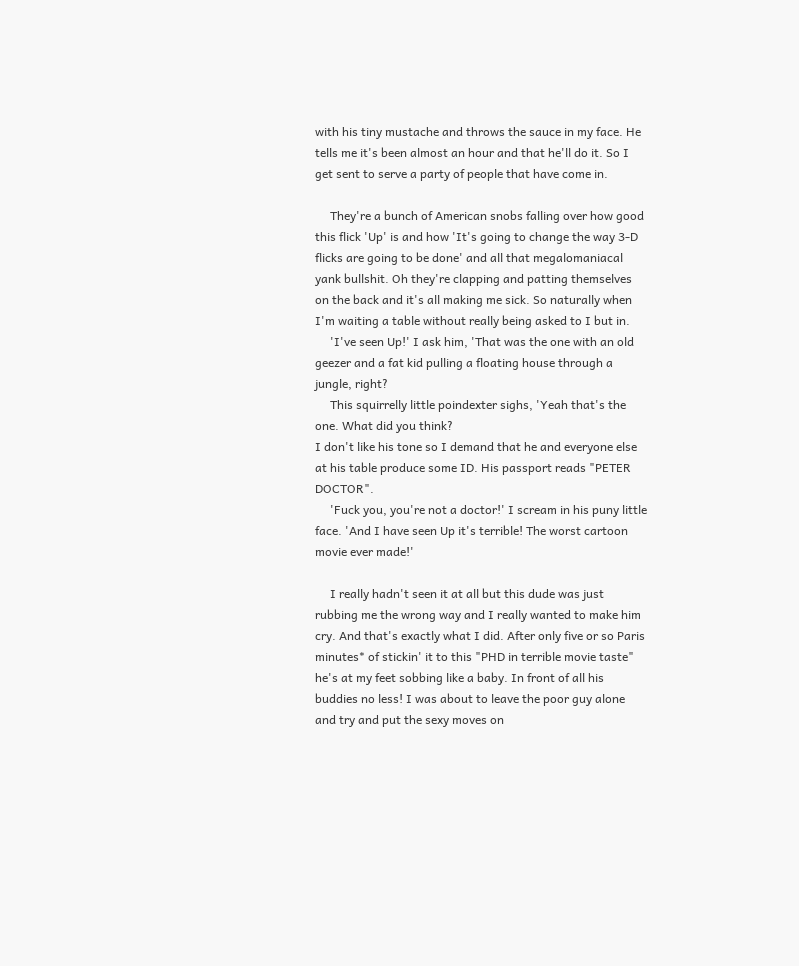with his tiny mustache and throws the sauce in my face. He tells me it's been almost an hour and that he'll do it. So I get sent to serve a party of people that have come in.

     They're a bunch of American snobs falling over how good this flick 'Up' is and how 'It's going to change the way 3-D flicks are going to be done' and all that megalomaniacal yank bullshit. Oh they're clapping and patting themselves on the back and it's all making me sick. So naturally when I'm waiting a table without really being asked to I but in.
     'I've seen Up!' I ask him, 'That was the one with an old geezer and a fat kid pulling a floating house through a jungle, right?
     This squirrelly little poindexter sighs, 'Yeah that's the one. What did you think?
I don't like his tone so I demand that he and everyone else at his table produce some ID. His passport reads "PETER DOCTOR".
     'Fuck you, you're not a doctor!' I scream in his puny little face. 'And I have seen Up it's terrible! The worst cartoon movie ever made!'

     I really hadn't seen it at all but this dude was just rubbing me the wrong way and I really wanted to make him cry. And that's exactly what I did. After only five or so Paris minutes* of stickin' it to this "PHD in terrible movie taste" he's at my feet sobbing like a baby. In front of all his buddies no less! I was about to leave the poor guy alone and try and put the sexy moves on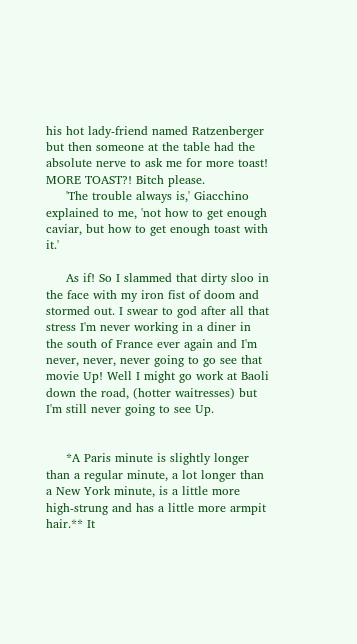his hot lady-friend named Ratzenberger but then someone at the table had the absolute nerve to ask me for more toast! MORE TOAST?! Bitch please.
     'The trouble always is,' Giacchino explained to me, 'not how to get enough caviar, but how to get enough toast with it.'

     As if! So I slammed that dirty sloo in the face with my iron fist of doom and stormed out. I swear to god after all that stress I'm never working in a diner in the south of France ever again and I'm never, never, never going to go see that movie Up! Well I might go work at Baoli down the road, (hotter waitresses) but I'm still never going to see Up.


     *A Paris minute is slightly longer than a regular minute, a lot longer than a New York minute, is a little more high-strung and has a little more armpit hair.** It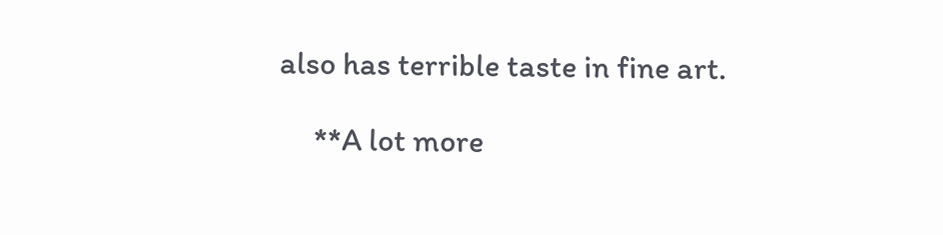also has terrible taste in fine art.

     **A lot more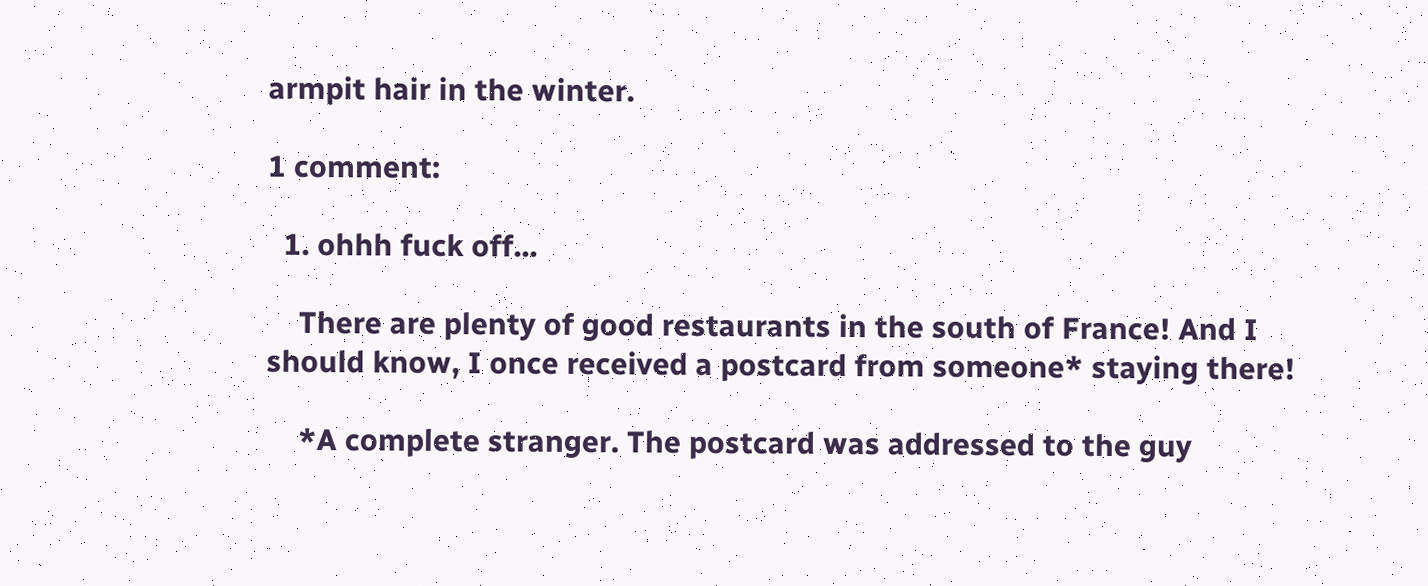armpit hair in the winter.

1 comment:

  1. ohhh fuck off...

    There are plenty of good restaurants in the south of France! And I should know, I once received a postcard from someone* staying there!

    *A complete stranger. The postcard was addressed to the guy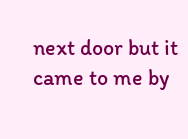next door but it came to me by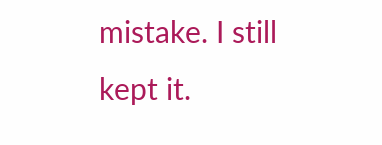mistake. I still kept it.